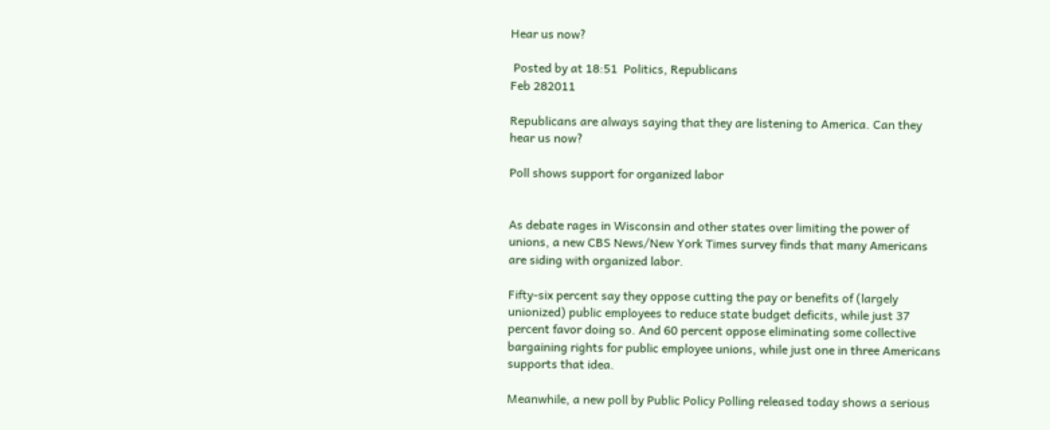Hear us now?

 Posted by at 18:51  Politics, Republicans
Feb 282011

Republicans are always saying that they are listening to America. Can they hear us now?

Poll shows support for organized labor


As debate rages in Wisconsin and other states over limiting the power of unions, a new CBS News/New York Times survey finds that many Americans are siding with organized labor.

Fifty-six percent say they oppose cutting the pay or benefits of (largely unionized) public employees to reduce state budget deficits, while just 37 percent favor doing so. And 60 percent oppose eliminating some collective bargaining rights for public employee unions, while just one in three Americans supports that idea.

Meanwhile, a new poll by Public Policy Polling released today shows a serious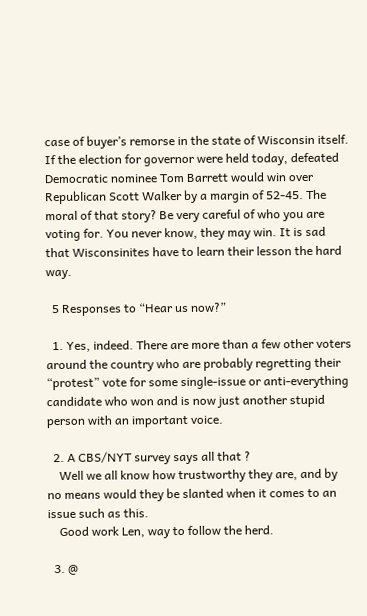case of buyer’s remorse in the state of Wisconsin itself. If the election for governor were held today, defeated Democratic nominee Tom Barrett would win over Republican Scott Walker by a margin of 52-45. The moral of that story? Be very careful of who you are voting for. You never know, they may win. It is sad that Wisconsinites have to learn their lesson the hard way.

  5 Responses to “Hear us now?”

  1. Yes, indeed. There are more than a few other voters around the country who are probably regretting their “protest” vote for some single-issue or anti-everything candidate who won and is now just another stupid person with an important voice.

  2. A CBS/NYT survey says all that ?
    Well we all know how trustworthy they are, and by no means would they be slanted when it comes to an issue such as this.
    Good work Len, way to follow the herd.

  3. @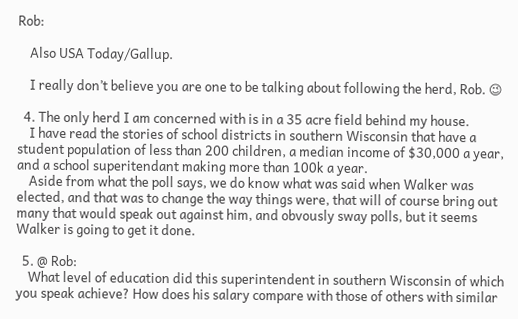Rob:

    Also USA Today/Gallup.

    I really don’t believe you are one to be talking about following the herd, Rob. 😉

  4. The only herd I am concerned with is in a 35 acre field behind my house.
    I have read the stories of school districts in southern Wisconsin that have a student population of less than 200 children, a median income of $30,000 a year, and a school superitendant making more than 100k a year.
    Aside from what the poll says, we do know what was said when Walker was elected, and that was to change the way things were, that will of course bring out many that would speak out against him, and obvously sway polls, but it seems Walker is going to get it done.

  5. @ Rob:
    What level of education did this superintendent in southern Wisconsin of which you speak achieve? How does his salary compare with those of others with similar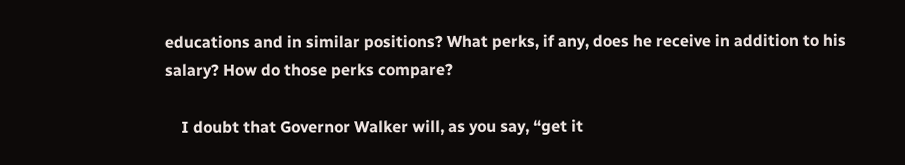educations and in similar positions? What perks, if any, does he receive in addition to his salary? How do those perks compare?

    I doubt that Governor Walker will, as you say, “get it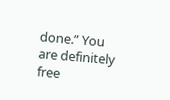done.” You are definitely free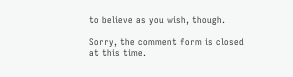to believe as you wish, though.

Sorry, the comment form is closed at this time.